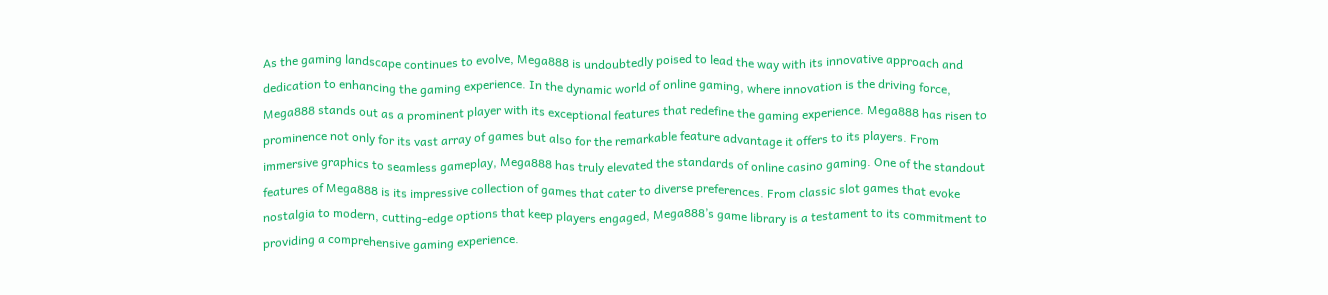As the gaming landscape continues to evolve, Mega888 is undoubtedly poised to lead the way with its innovative approach and dedication to enhancing the gaming experience. In the dynamic world of online gaming, where innovation is the driving force, Mega888 stands out as a prominent player with its exceptional features that redefine the gaming experience. Mega888 has risen to prominence not only for its vast array of games but also for the remarkable feature advantage it offers to its players. From immersive graphics to seamless gameplay, Mega888 has truly elevated the standards of online casino gaming. One of the standout features of Mega888 is its impressive collection of games that cater to diverse preferences. From classic slot games that evoke nostalgia to modern, cutting-edge options that keep players engaged, Mega888’s game library is a testament to its commitment to providing a comprehensive gaming experience.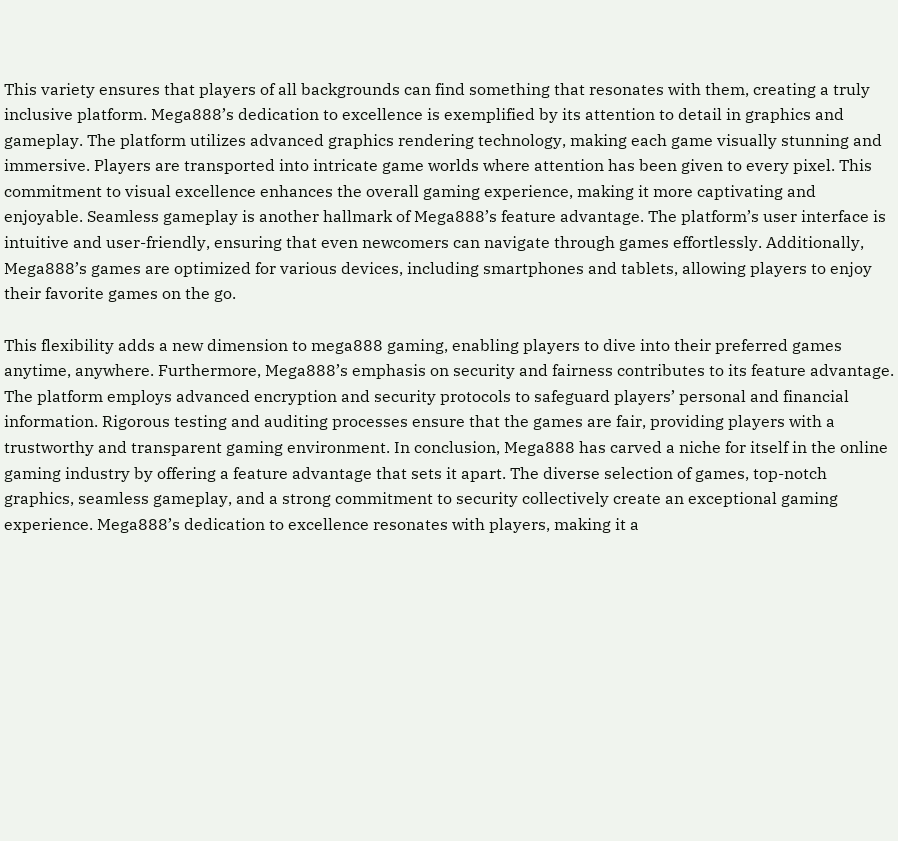This variety ensures that players of all backgrounds can find something that resonates with them, creating a truly inclusive platform. Mega888’s dedication to excellence is exemplified by its attention to detail in graphics and gameplay. The platform utilizes advanced graphics rendering technology, making each game visually stunning and immersive. Players are transported into intricate game worlds where attention has been given to every pixel. This commitment to visual excellence enhances the overall gaming experience, making it more captivating and enjoyable. Seamless gameplay is another hallmark of Mega888’s feature advantage. The platform’s user interface is intuitive and user-friendly, ensuring that even newcomers can navigate through games effortlessly. Additionally, Mega888’s games are optimized for various devices, including smartphones and tablets, allowing players to enjoy their favorite games on the go.

This flexibility adds a new dimension to mega888 gaming, enabling players to dive into their preferred games anytime, anywhere. Furthermore, Mega888’s emphasis on security and fairness contributes to its feature advantage. The platform employs advanced encryption and security protocols to safeguard players’ personal and financial information. Rigorous testing and auditing processes ensure that the games are fair, providing players with a trustworthy and transparent gaming environment. In conclusion, Mega888 has carved a niche for itself in the online gaming industry by offering a feature advantage that sets it apart. The diverse selection of games, top-notch graphics, seamless gameplay, and a strong commitment to security collectively create an exceptional gaming experience. Mega888’s dedication to excellence resonates with players, making it a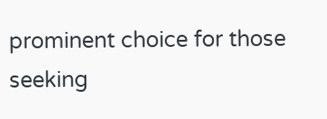prominent choice for those seeking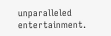unparalleled entertainment.